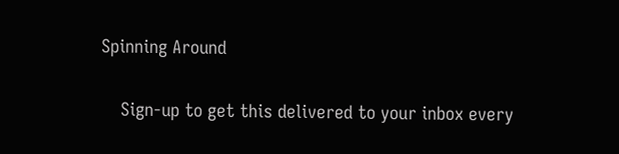Spinning Around

    Sign-up to get this delivered to your inbox every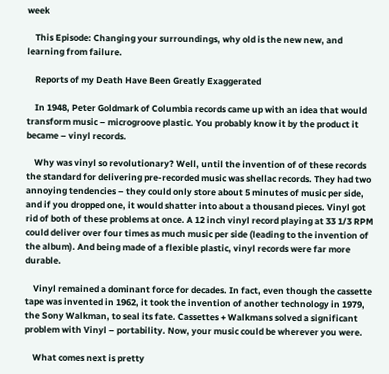week

    This Episode: Changing your surroundings, why old is the new new, and learning from failure.

    Reports of my Death Have Been Greatly Exaggerated

    In 1948, Peter Goldmark of Columbia records came up with an idea that would transform music – microgroove plastic. You probably know it by the product it became – vinyl records.

    Why was vinyl so revolutionary? Well, until the invention of of these records the standard for delivering pre-recorded music was shellac records. They had two annoying tendencies – they could only store about 5 minutes of music per side, and if you dropped one, it would shatter into about a thousand pieces. Vinyl got rid of both of these problems at once. A 12 inch vinyl record playing at 33 1/3 RPM could deliver over four times as much music per side (leading to the invention of the album). And being made of a flexible plastic, vinyl records were far more durable.

    Vinyl remained a dominant force for decades. In fact, even though the cassette tape was invented in 1962, it took the invention of another technology in 1979, the Sony Walkman, to seal its fate. Cassettes + Walkmans solved a significant problem with Vinyl – portability. Now, your music could be wherever you were.

    What comes next is pretty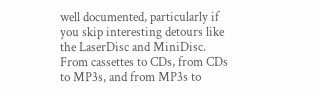well documented, particularly if you skip interesting detours like the LaserDisc and MiniDisc. From cassettes to CDs, from CDs to MP3s, and from MP3s to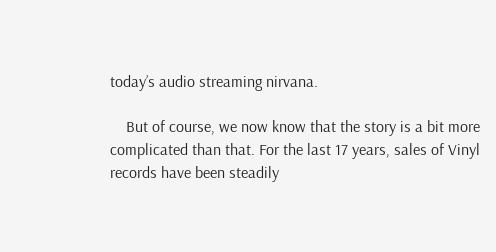today’s audio streaming nirvana.

    But of course, we now know that the story is a bit more complicated than that. For the last 17 years, sales of Vinyl records have been steadily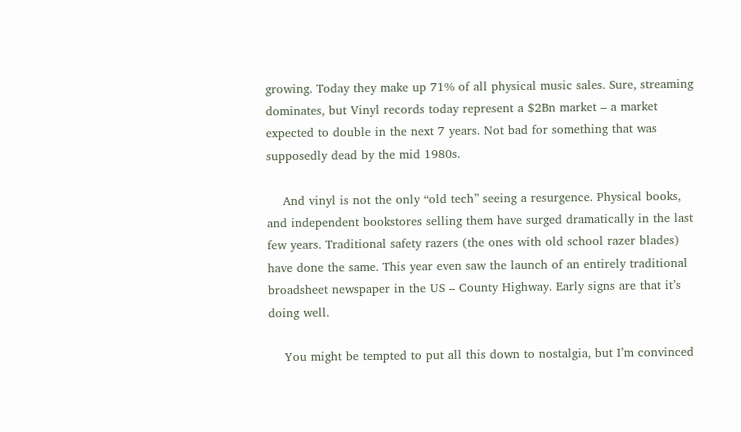growing. Today they make up 71% of all physical music sales. Sure, streaming dominates, but Vinyl records today represent a $2Bn market – a market expected to double in the next 7 years. Not bad for something that was supposedly dead by the mid 1980s.

    And vinyl is not the only “old tech” seeing a resurgence. Physical books, and independent bookstores selling them have surged dramatically in the last few years. Traditional safety razers (the ones with old school razer blades) have done the same. This year even saw the launch of an entirely traditional broadsheet newspaper in the US – County Highway. Early signs are that it’s doing well.

    You might be tempted to put all this down to nostalgia, but I’m convinced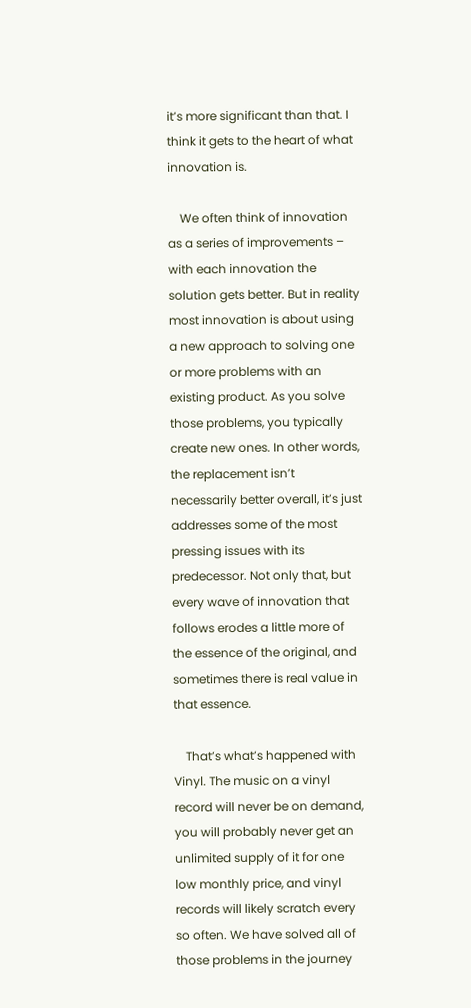it’s more significant than that. I think it gets to the heart of what innovation is.

    We often think of innovation as a series of improvements – with each innovation the solution gets better. But in reality most innovation is about using a new approach to solving one or more problems with an existing product. As you solve those problems, you typically create new ones. In other words, the replacement isn’t necessarily better overall, it’s just addresses some of the most pressing issues with its predecessor. Not only that, but every wave of innovation that follows erodes a little more of the essence of the original, and sometimes there is real value in that essence.

    That’s what’s happened with Vinyl. The music on a vinyl record will never be on demand, you will probably never get an unlimited supply of it for one low monthly price, and vinyl records will likely scratch every so often. We have solved all of those problems in the journey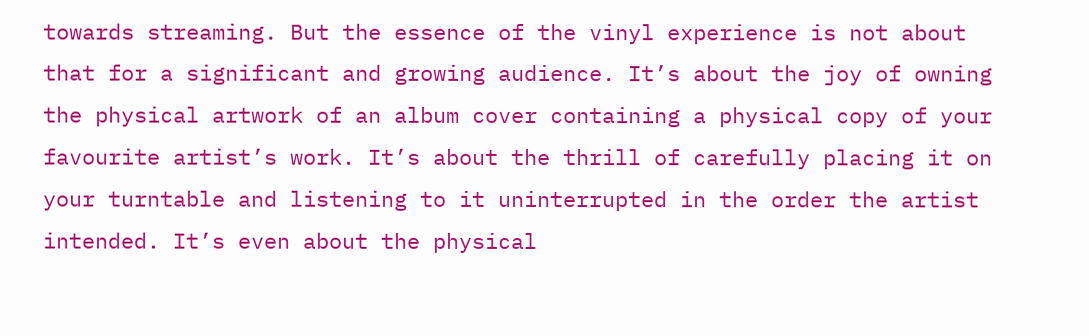towards streaming. But the essence of the vinyl experience is not about that for a significant and growing audience. It’s about the joy of owning the physical artwork of an album cover containing a physical copy of your favourite artist’s work. It’s about the thrill of carefully placing it on your turntable and listening to it uninterrupted in the order the artist intended. It’s even about the physical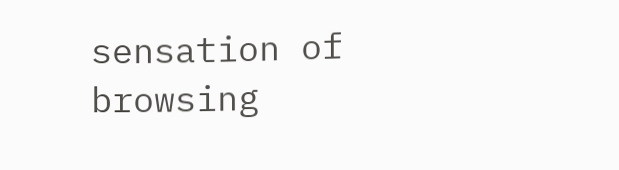sensation of browsing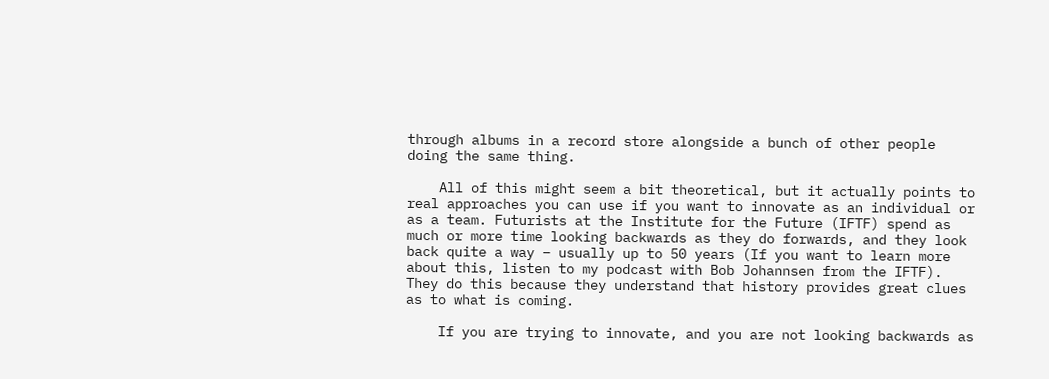through albums in a record store alongside a bunch of other people doing the same thing.

    All of this might seem a bit theoretical, but it actually points to real approaches you can use if you want to innovate as an individual or as a team. Futurists at the Institute for the Future (IFTF) spend as much or more time looking backwards as they do forwards, and they look back quite a way – usually up to 50 years (If you want to learn more about this, listen to my podcast with Bob Johannsen from the IFTF). They do this because they understand that history provides great clues as to what is coming.

    If you are trying to innovate, and you are not looking backwards as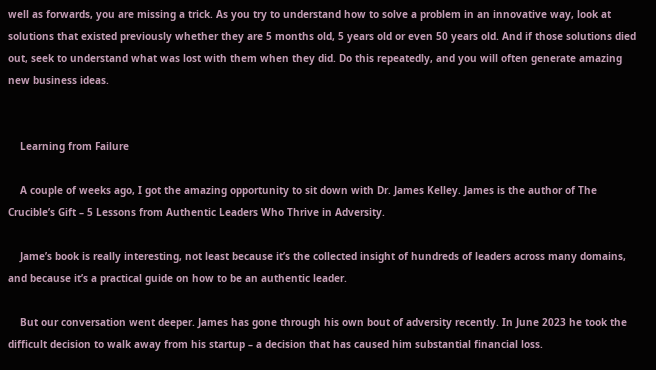well as forwards, you are missing a trick. As you try to understand how to solve a problem in an innovative way, look at solutions that existed previously whether they are 5 months old, 5 years old or even 50 years old. And if those solutions died out, seek to understand what was lost with them when they did. Do this repeatedly, and you will often generate amazing new business ideas.


    Learning from Failure

    A couple of weeks ago, I got the amazing opportunity to sit down with Dr. James Kelley. James is the author of The Crucible’s Gift – 5 Lessons from Authentic Leaders Who Thrive in Adversity.

    Jame’s book is really interesting, not least because it’s the collected insight of hundreds of leaders across many domains, and because it’s a practical guide on how to be an authentic leader.

    But our conversation went deeper. James has gone through his own bout of adversity recently. In June 2023 he took the difficult decision to walk away from his startup – a decision that has caused him substantial financial loss.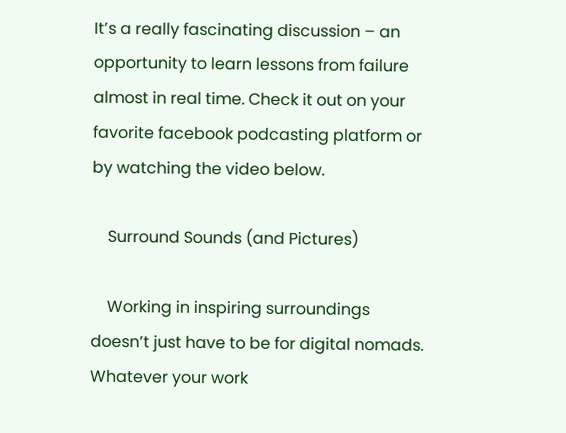It’s a really fascinating discussion – an opportunity to learn lessons from failure almost in real time. Check it out on your favorite facebook podcasting platform or by watching the video below.

    Surround Sounds (and Pictures)

    Working in inspiring surroundings doesn’t just have to be for digital nomads. Whatever your work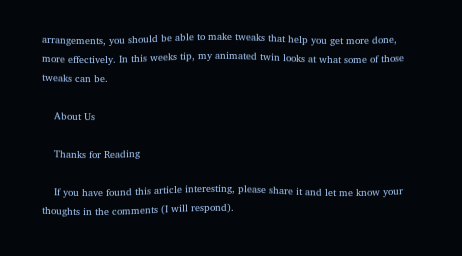arrangements, you should be able to make tweaks that help you get more done, more effectively. In this weeks tip, my animated twin looks at what some of those tweaks can be.

    About Us

    Thanks for Reading

    If you have found this article interesting, please share it and let me know your thoughts in the comments (I will respond).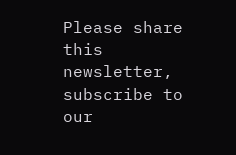Please share this newsletter, subscribe to our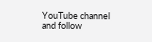YouTube channel and follow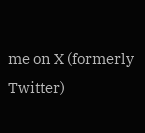me on X (formerly Twitter)